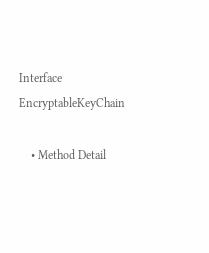Interface EncryptableKeyChain

    • Method Detail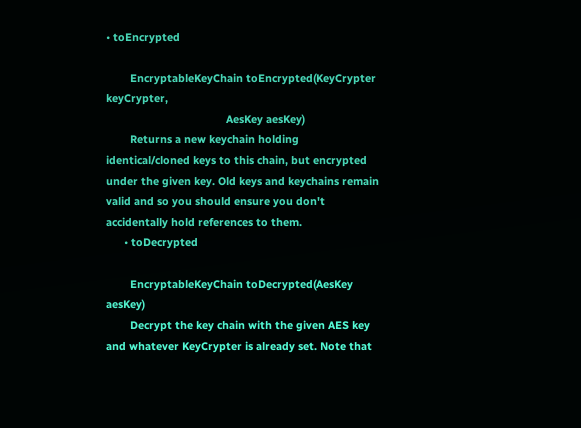• toEncrypted

        EncryptableKeyChain toEncrypted(KeyCrypter keyCrypter,
                                        AesKey aesKey)
        Returns a new keychain holding identical/cloned keys to this chain, but encrypted under the given key. Old keys and keychains remain valid and so you should ensure you don't accidentally hold references to them.
      • toDecrypted

        EncryptableKeyChain toDecrypted(AesKey aesKey)
        Decrypt the key chain with the given AES key and whatever KeyCrypter is already set. Note that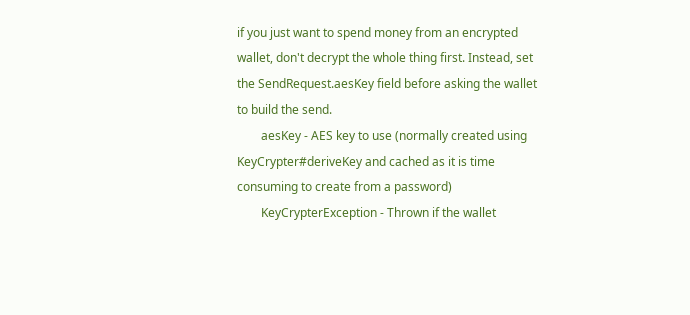if you just want to spend money from an encrypted wallet, don't decrypt the whole thing first. Instead, set the SendRequest.aesKey field before asking the wallet to build the send.
        aesKey - AES key to use (normally created using KeyCrypter#deriveKey and cached as it is time consuming to create from a password)
        KeyCrypterException - Thrown if the wallet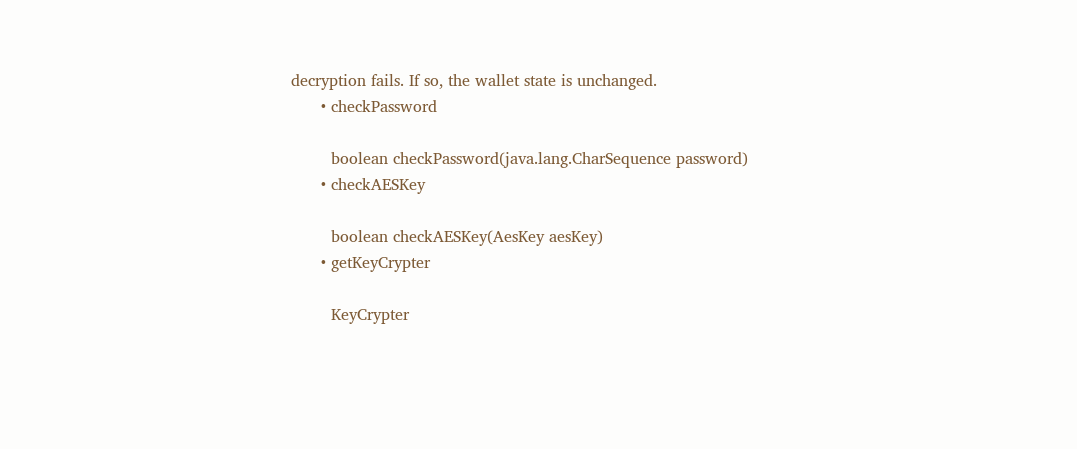decryption fails. If so, the wallet state is unchanged.
      • checkPassword

        boolean checkPassword(java.lang.CharSequence password)
      • checkAESKey

        boolean checkAESKey(AesKey aesKey)
      • getKeyCrypter

        KeyCrypter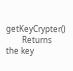getKeyCrypter()
        Returns the key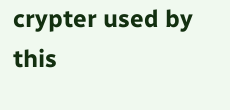crypter used by this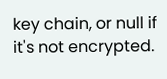key chain, or null if it's not encrypted.